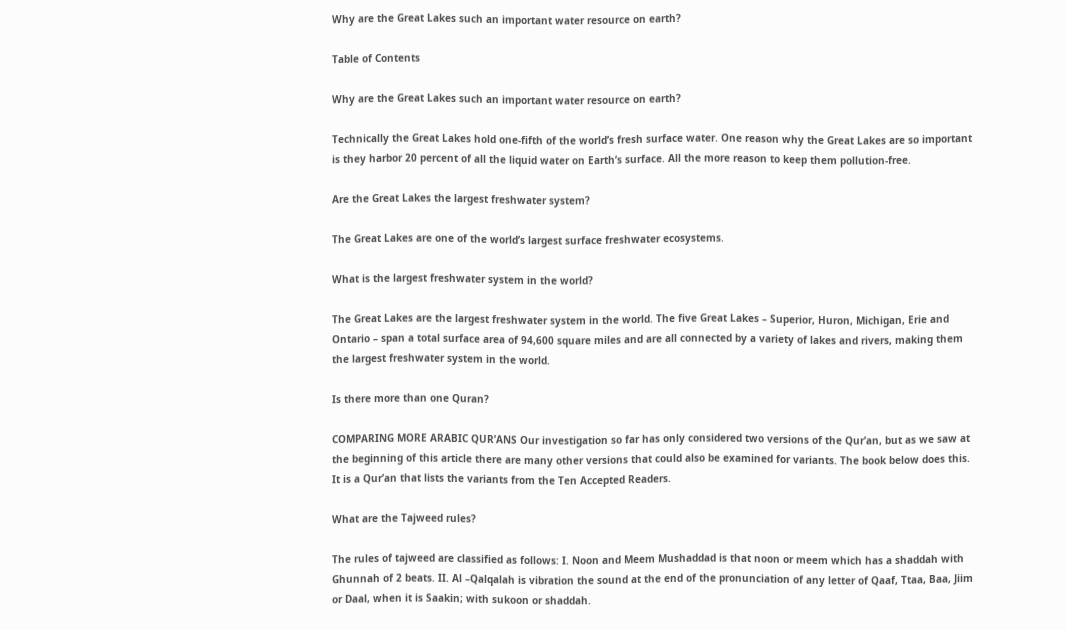Why are the Great Lakes such an important water resource on earth?

Table of Contents

Why are the Great Lakes such an important water resource on earth?

Technically the Great Lakes hold one-fifth of the world’s fresh surface water. One reason why the Great Lakes are so important is they harbor 20 percent of all the liquid water on Earth’s surface. All the more reason to keep them pollution-free.

Are the Great Lakes the largest freshwater system?

The Great Lakes are one of the world’s largest surface freshwater ecosystems.

What is the largest freshwater system in the world?

The Great Lakes are the largest freshwater system in the world. The five Great Lakes – Superior, Huron, Michigan, Erie and Ontario – span a total surface area of 94,600 square miles and are all connected by a variety of lakes and rivers, making them the largest freshwater system in the world.

Is there more than one Quran?

COMPARING MORE ARABIC QUR’ANS Our investigation so far has only considered two versions of the Qur’an, but as we saw at the beginning of this article there are many other versions that could also be examined for variants. The book below does this. It is a Qur’an that lists the variants from the Ten Accepted Readers.

What are the Tajweed rules?

The rules of tajweed are classified as follows: I. Noon and Meem Mushaddad is that noon or meem which has a shaddah with Ghunnah of 2 beats. II. Al –Qalqalah is vibration the sound at the end of the pronunciation of any letter of Qaaf, Ttaa, Baa, Jiim or Daal, when it is Saakin; with sukoon or shaddah.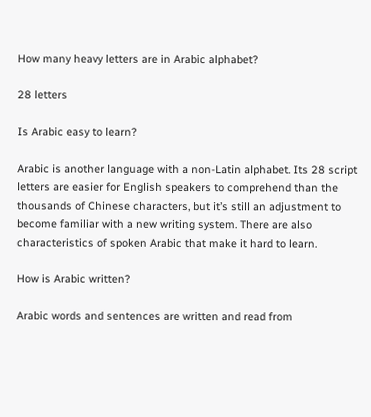How many heavy letters are in Arabic alphabet?

28 letters

Is Arabic easy to learn?

Arabic is another language with a non-Latin alphabet. Its 28 script letters are easier for English speakers to comprehend than the thousands of Chinese characters, but it’s still an adjustment to become familiar with a new writing system. There are also characteristics of spoken Arabic that make it hard to learn.

How is Arabic written?

Arabic words and sentences are written and read from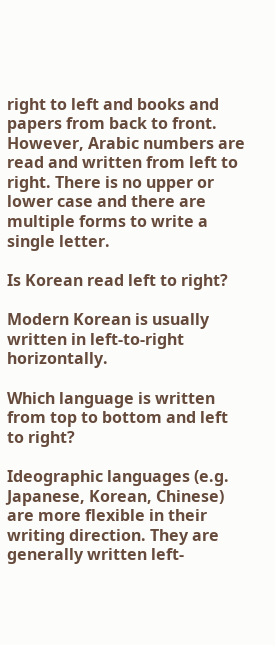right to left and books and papers from back to front. However, Arabic numbers are read and written from left to right. There is no upper or lower case and there are multiple forms to write a single letter.

Is Korean read left to right?

Modern Korean is usually written in left-to-right horizontally.

Which language is written from top to bottom and left to right?

Ideographic languages (e.g. Japanese, Korean, Chinese) are more flexible in their writing direction. They are generally written left-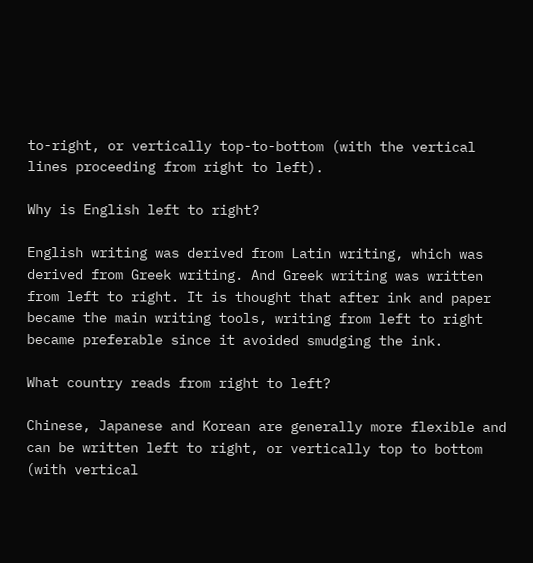to-right, or vertically top-to-bottom (with the vertical lines proceeding from right to left).

Why is English left to right?

English writing was derived from Latin writing, which was derived from Greek writing. And Greek writing was written from left to right. It is thought that after ink and paper became the main writing tools, writing from left to right became preferable since it avoided smudging the ink.

What country reads from right to left?

Chinese, Japanese and Korean are generally more flexible and can be written left to right, or vertically top to bottom (with vertical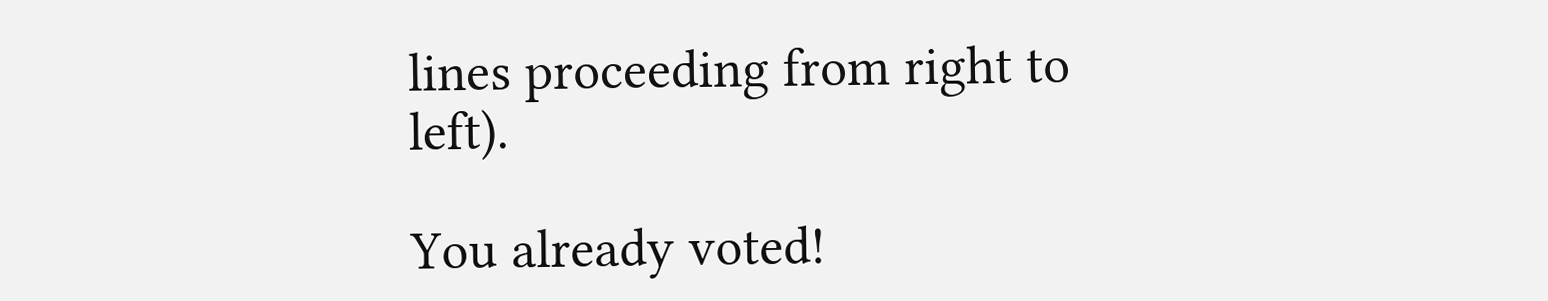lines proceeding from right to left).

You already voted!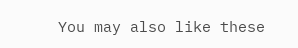You may also like these